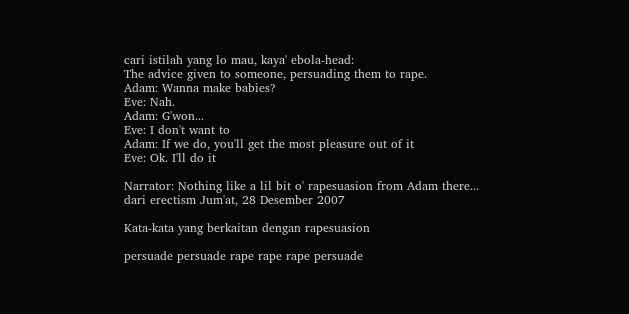cari istilah yang lo mau, kaya' ebola-head:
The advice given to someone, persuading them to rape.
Adam: Wanna make babies?
Eve: Nah.
Adam: G'won...
Eve: I don't want to
Adam: If we do, you'll get the most pleasure out of it
Eve: Ok. I'll do it

Narrator: Nothing like a lil bit o' rapesuasion from Adam there...
dari erectism Jum'at, 28 Desember 2007

Kata-kata yang berkaitan dengan rapesuasion

persuade persuade rape rape rape persuade